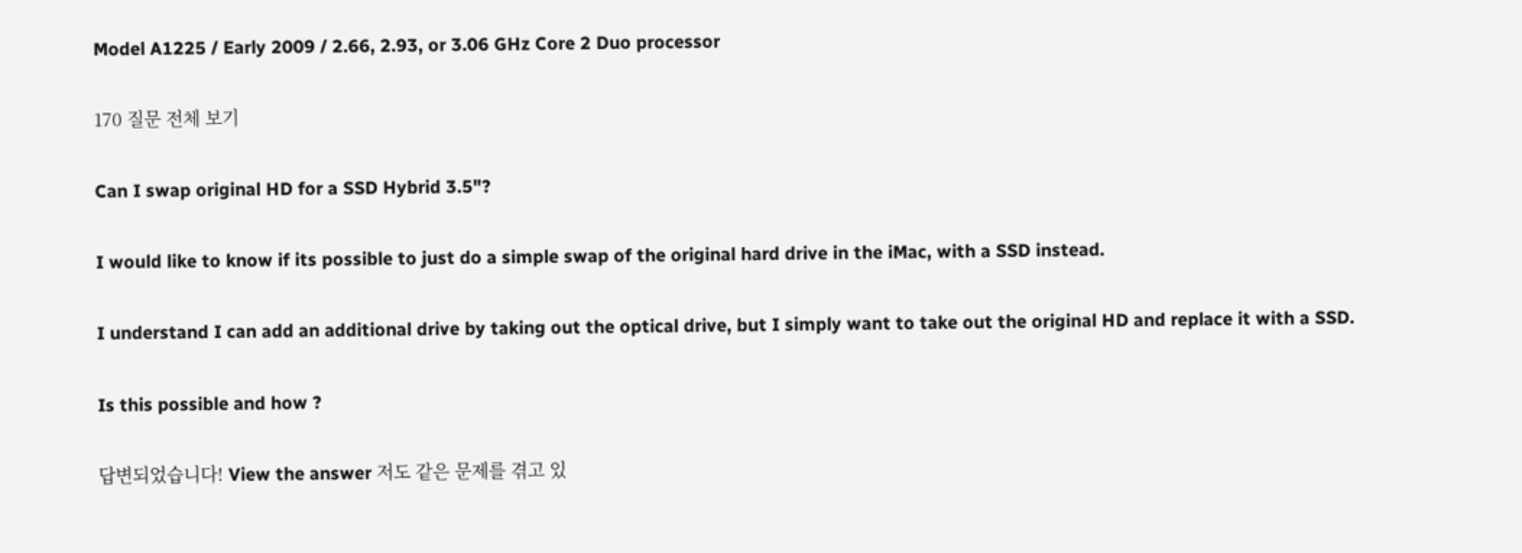Model A1225 / Early 2009 / 2.66, 2.93, or 3.06 GHz Core 2 Duo processor

170 질문 전체 보기

Can I swap original HD for a SSD Hybrid 3.5"?

I would like to know if its possible to just do a simple swap of the original hard drive in the iMac, with a SSD instead.

I understand I can add an additional drive by taking out the optical drive, but I simply want to take out the original HD and replace it with a SSD.

Is this possible and how ?

답변되었습니다! View the answer 저도 같은 문제를 겪고 있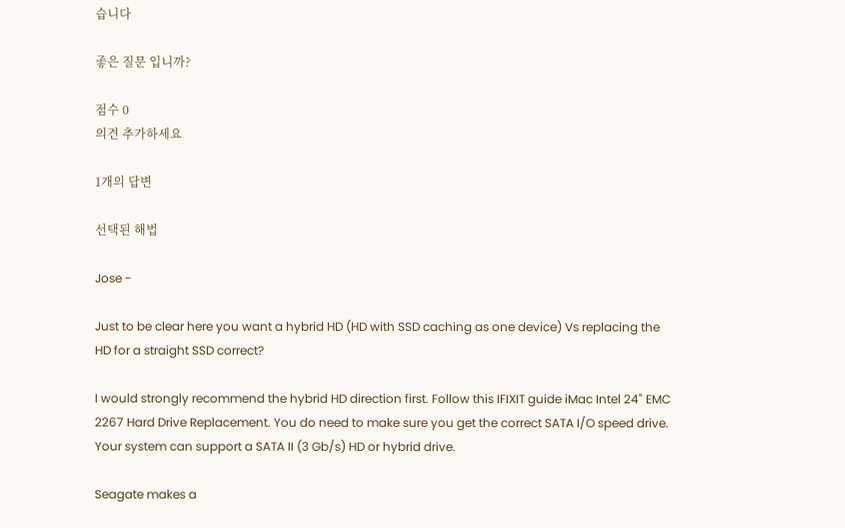습니다

좋은 질문 입니까?

점수 0
의견 추가하세요

1개의 답변

선택된 해법

Jose -

Just to be clear here you want a hybrid HD (HD with SSD caching as one device) Vs replacing the HD for a straight SSD correct?

I would strongly recommend the hybrid HD direction first. Follow this IFIXIT guide iMac Intel 24" EMC 2267 Hard Drive Replacement. You do need to make sure you get the correct SATA I/O speed drive. Your system can support a SATA II (3 Gb/s) HD or hybrid drive.

Seagate makes a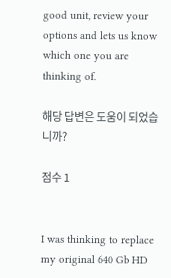good unit, review your options and lets us know which one you are thinking of.

해당 답변은 도움이 되었습니까?

점수 1


I was thinking to replace my original 640 Gb HD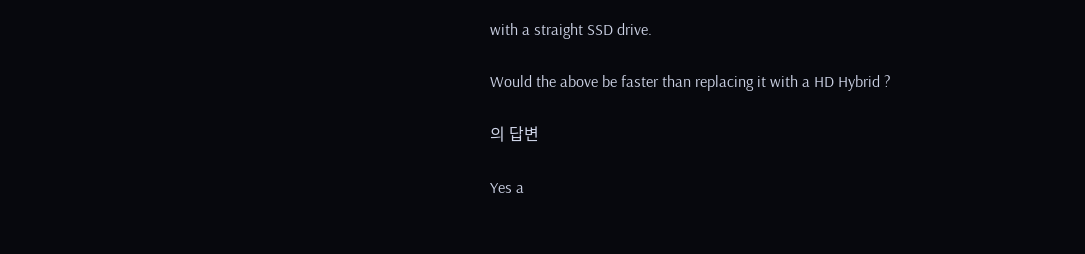with a straight SSD drive.

Would the above be faster than replacing it with a HD Hybrid ?

의 답변

Yes a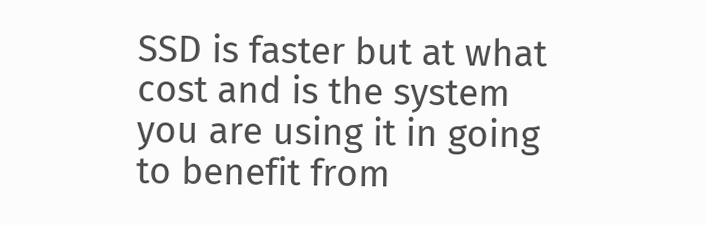SSD is faster but at what cost and is the system you are using it in going to benefit from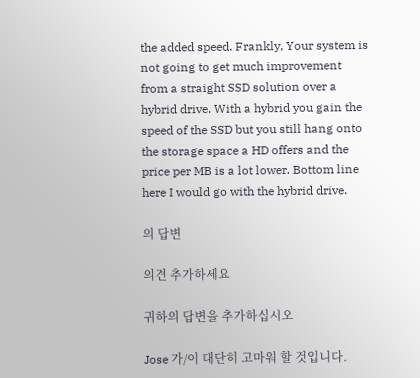the added speed. Frankly, Your system is not going to get much improvement from a straight SSD solution over a hybrid drive. With a hybrid you gain the speed of the SSD but you still hang onto the storage space a HD offers and the price per MB is a lot lower. Bottom line here I would go with the hybrid drive.

의 답변

의견 추가하세요

귀하의 답변을 추가하십시오

Jose 가/이 대단히 고마워 할 것입니다.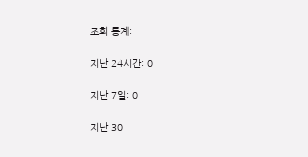조회 통계:

지난 24시간: 0

지난 7일: 0

지난 30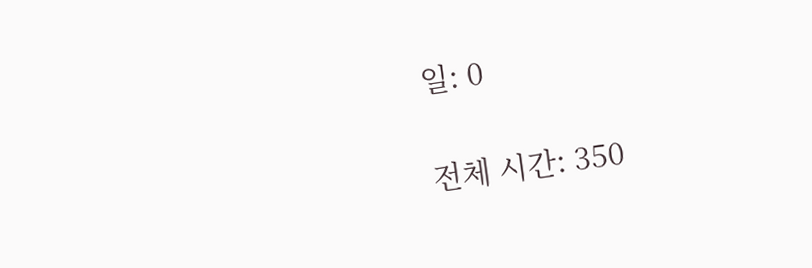일: 0

전체 시간: 350